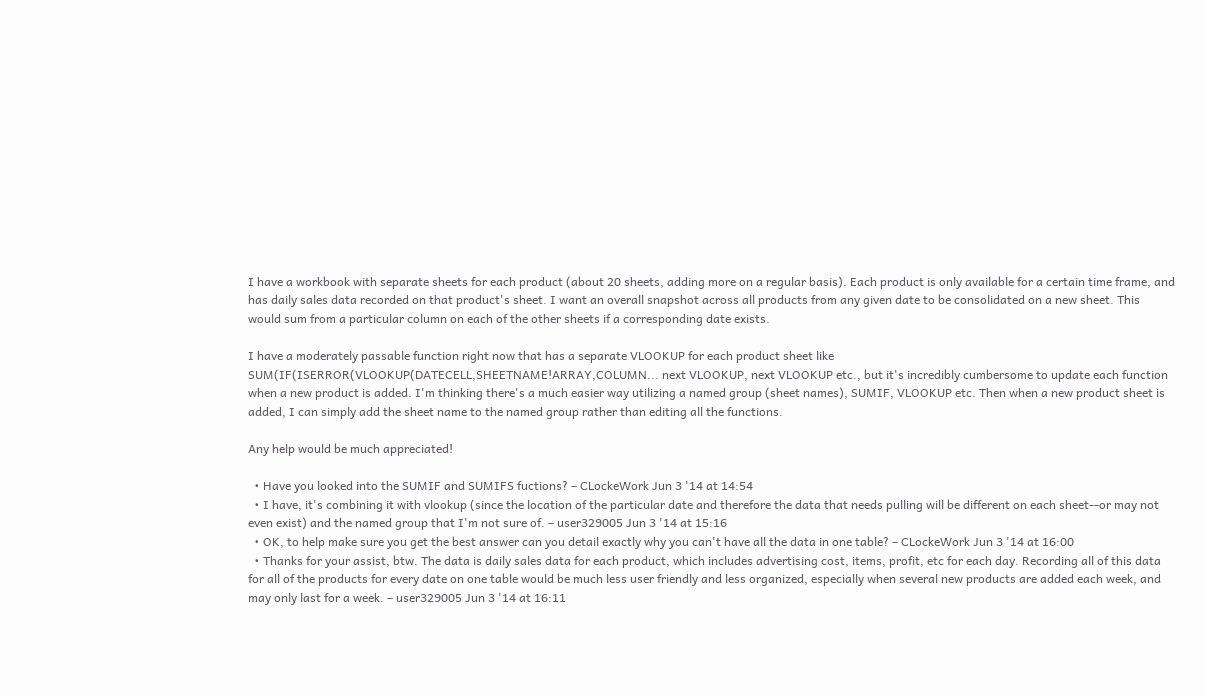I have a workbook with separate sheets for each product (about 20 sheets, adding more on a regular basis). Each product is only available for a certain time frame, and has daily sales data recorded on that product's sheet. I want an overall snapshot across all products from any given date to be consolidated on a new sheet. This would sum from a particular column on each of the other sheets if a corresponding date exists.

I have a moderately passable function right now that has a separate VLOOKUP for each product sheet like SUM(IF(ISERROR(VLOOKUP(DATECELL,SHEETNAME!ARRAY,COLUMN... next VLOOKUP, next VLOOKUP etc., but it's incredibly cumbersome to update each function when a new product is added. I'm thinking there's a much easier way utilizing a named group (sheet names), SUMIF, VLOOKUP etc. Then when a new product sheet is added, I can simply add the sheet name to the named group rather than editing all the functions.

Any help would be much appreciated!

  • Have you looked into the SUMIF and SUMIFS fuctions? – CLockeWork Jun 3 '14 at 14:54
  • I have, it's combining it with vlookup (since the location of the particular date and therefore the data that needs pulling will be different on each sheet--or may not even exist) and the named group that I'm not sure of. – user329005 Jun 3 '14 at 15:16
  • OK, to help make sure you get the best answer can you detail exactly why you can't have all the data in one table? – CLockeWork Jun 3 '14 at 16:00
  • Thanks for your assist, btw. The data is daily sales data for each product, which includes advertising cost, items, profit, etc for each day. Recording all of this data for all of the products for every date on one table would be much less user friendly and less organized, especially when several new products are added each week, and may only last for a week. – user329005 Jun 3 '14 at 16:11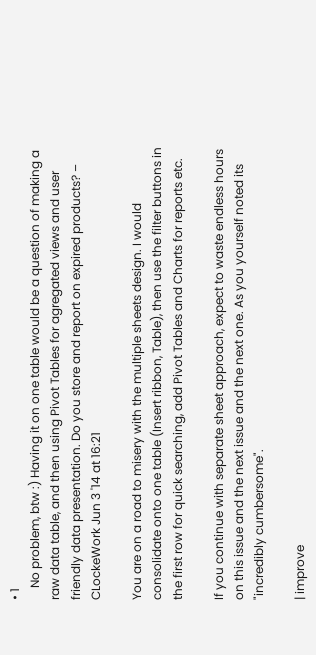• 1
    No problem, btw :) Having it on one table would be a question of making a raw data table, and then using Pivot Tables for agregated views and user friendly data presentation. Do you store and report on expired products? – CLockeWork Jun 3 '14 at 16:21

You are on a road to misery with the multiple sheets design. I would consolidate onto one table (Insert ribbon, Table), then use the filter buttons in the first row for quick searching, add Pivot Tables and Charts for reports etc.

If you continue with separate sheet approach, expect to waste endless hours on this issue and the next issue and the next one. As you yourself noted its "incredibly cumbersome".

| improve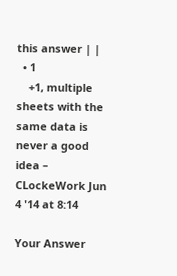this answer | |
  • 1
    +1, multiple sheets with the same data is never a good idea – CLockeWork Jun 4 '14 at 8:14

Your Answer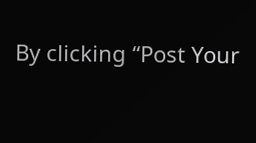By clicking “Post Your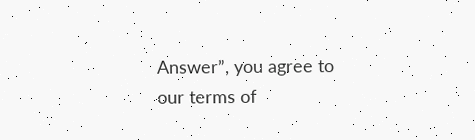Answer”, you agree to our terms of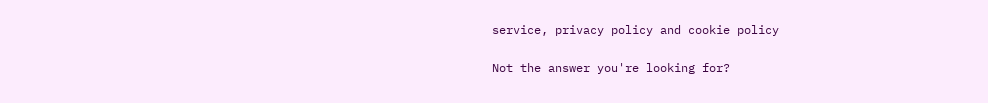service, privacy policy and cookie policy

Not the answer you're looking for?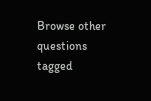Browse other questions tagged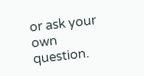or ask your own question.